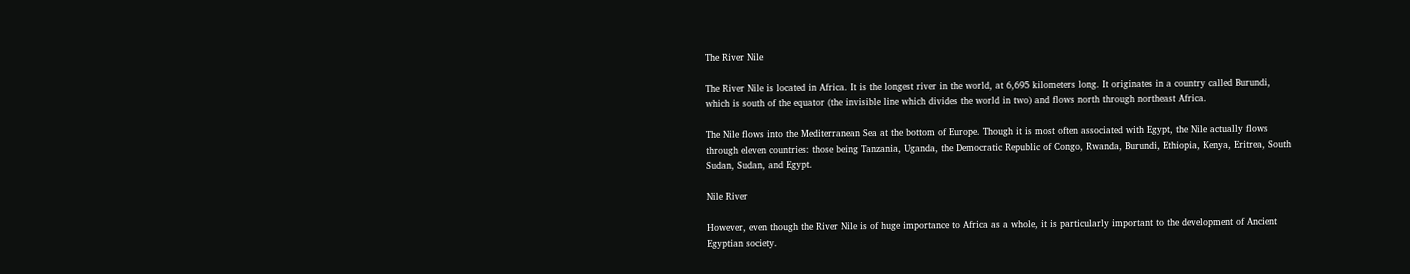The River Nile

The River Nile is located in Africa. It is the longest river in the world, at 6,695 kilometers long. It originates in a country called Burundi, which is south of the equator (the invisible line which divides the world in two) and flows north through northeast Africa.

The Nile flows into the Mediterranean Sea at the bottom of Europe. Though it is most often associated with Egypt, the Nile actually flows through eleven countries: those being Tanzania, Uganda, the Democratic Republic of Congo, Rwanda, Burundi, Ethiopia, Kenya, Eritrea, South Sudan, Sudan, and Egypt.

Nile River

However, even though the River Nile is of huge importance to Africa as a whole, it is particularly important to the development of Ancient Egyptian society.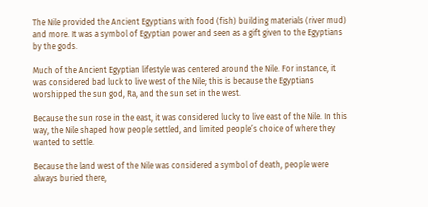The Nile provided the Ancient Egyptians with food (fish) building materials (river mud) and more. It was a symbol of Egyptian power and seen as a gift given to the Egyptians by the gods.

Much of the Ancient Egyptian lifestyle was centered around the Nile. For instance, it was considered bad luck to live west of the Nile; this is because the Egyptians worshipped the sun god, Ra, and the sun set in the west.

Because the sun rose in the east, it was considered lucky to live east of the Nile. In this way, the Nile shaped how people settled, and limited people’s choice of where they wanted to settle.

Because the land west of the Nile was considered a symbol of death, people were always buried there,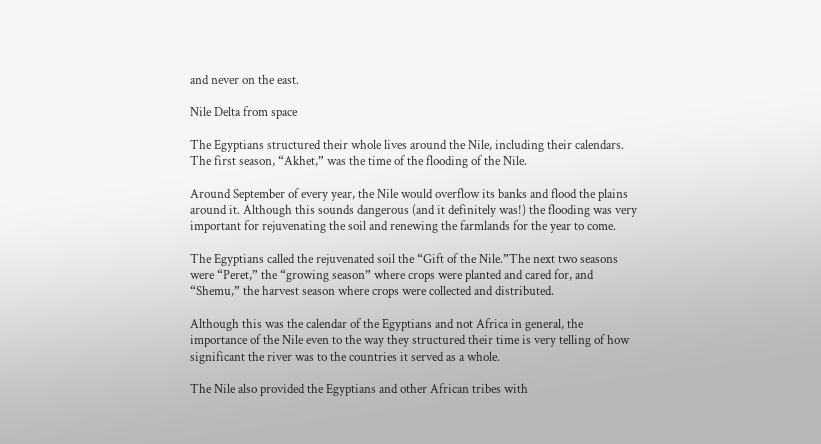and never on the east.

Nile Delta from space

The Egyptians structured their whole lives around the Nile, including their calendars. The first season, “Akhet,” was the time of the flooding of the Nile.

Around September of every year, the Nile would overflow its banks and flood the plains around it. Although this sounds dangerous (and it definitely was!) the flooding was very important for rejuvenating the soil and renewing the farmlands for the year to come.

The Egyptians called the rejuvenated soil the “Gift of the Nile.”The next two seasons were “Peret,” the “growing season” where crops were planted and cared for, and “Shemu,” the harvest season where crops were collected and distributed.

Although this was the calendar of the Egyptians and not Africa in general, the importance of the Nile even to the way they structured their time is very telling of how significant the river was to the countries it served as a whole.

The Nile also provided the Egyptians and other African tribes with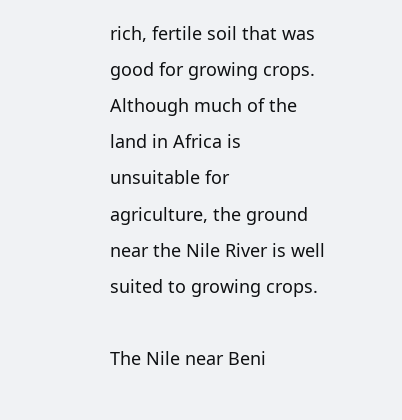rich, fertile soil that was good for growing crops. Although much of the land in Africa is unsuitable for agriculture, the ground near the Nile River is well suited to growing crops.

The Nile near Beni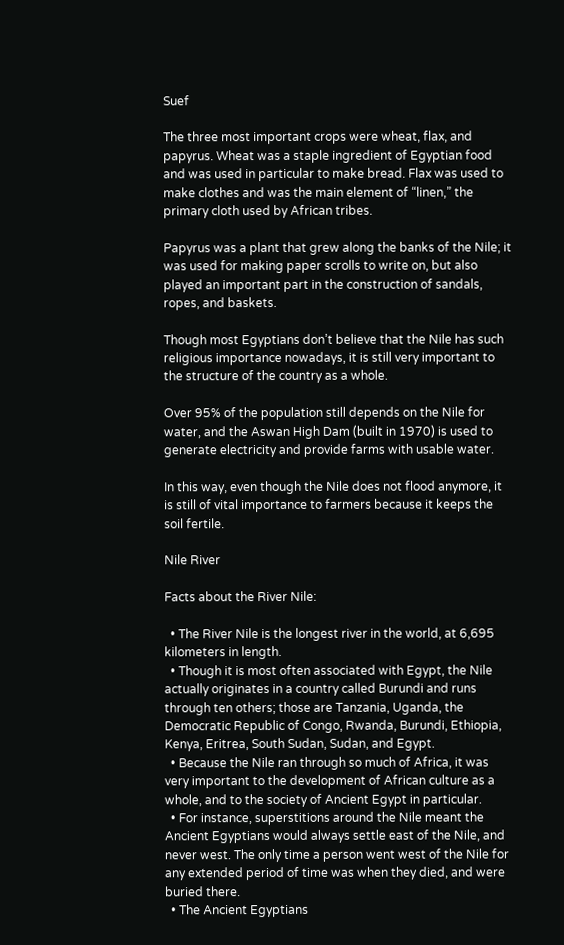Suef

The three most important crops were wheat, flax, and papyrus. Wheat was a staple ingredient of Egyptian food and was used in particular to make bread. Flax was used to make clothes and was the main element of “linen,” the primary cloth used by African tribes.

Papyrus was a plant that grew along the banks of the Nile; it was used for making paper scrolls to write on, but also played an important part in the construction of sandals, ropes, and baskets.

Though most Egyptians don’t believe that the Nile has such religious importance nowadays, it is still very important to the structure of the country as a whole.

Over 95% of the population still depends on the Nile for water, and the Aswan High Dam (built in 1970) is used to generate electricity and provide farms with usable water.

In this way, even though the Nile does not flood anymore, it is still of vital importance to farmers because it keeps the soil fertile.

Nile River

Facts about the River Nile:

  • The River Nile is the longest river in the world, at 6,695 kilometers in length.
  • Though it is most often associated with Egypt, the Nile actually originates in a country called Burundi and runs through ten others; those are Tanzania, Uganda, the Democratic Republic of Congo, Rwanda, Burundi, Ethiopia, Kenya, Eritrea, South Sudan, Sudan, and Egypt.
  • Because the Nile ran through so much of Africa, it was very important to the development of African culture as a whole, and to the society of Ancient Egypt in particular.
  • For instance, superstitions around the Nile meant the Ancient Egyptians would always settle east of the Nile, and never west. The only time a person went west of the Nile for any extended period of time was when they died, and were buried there.
  • The Ancient Egyptians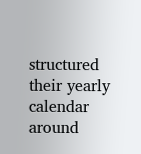structured their yearly calendar around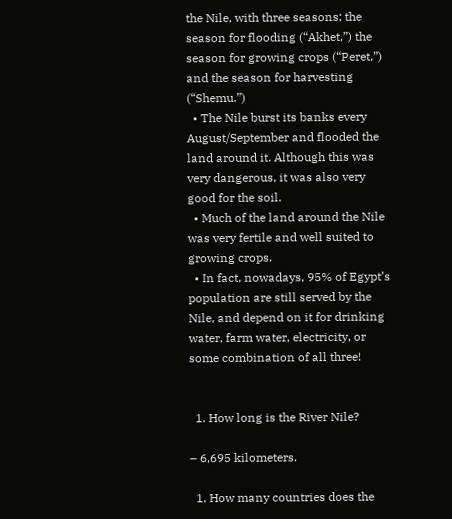the Nile, with three seasons; the season for flooding (“Akhet,”) the season for growing crops (“Peret,”) and the season for harvesting (“Shemu.”)
  • The Nile burst its banks every August/September and flooded the land around it. Although this was very dangerous, it was also very good for the soil.
  • Much of the land around the Nile was very fertile and well suited to growing crops.
  • In fact, nowadays, 95% of Egypt’s population are still served by the Nile, and depend on it for drinking water, farm water, electricity, or some combination of all three!


  1. How long is the River Nile?

– 6,695 kilometers.

  1. How many countries does the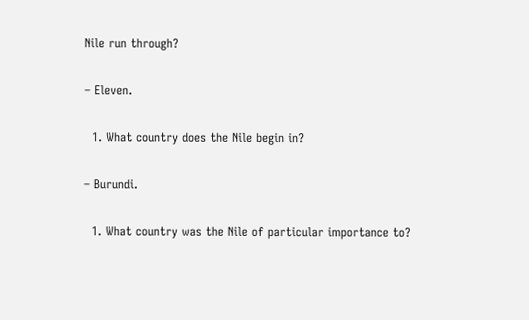Nile run through?

– Eleven.

  1. What country does the Nile begin in?

– Burundi.

  1. What country was the Nile of particular importance to?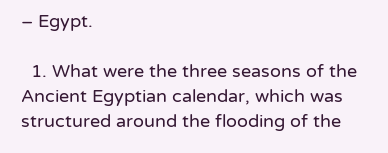– Egypt.

  1. What were the three seasons of the Ancient Egyptian calendar, which was structured around the flooding of the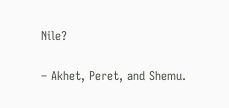Nile?

– Akhet, Peret, and Shemu.